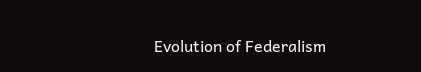Evolution of Federalism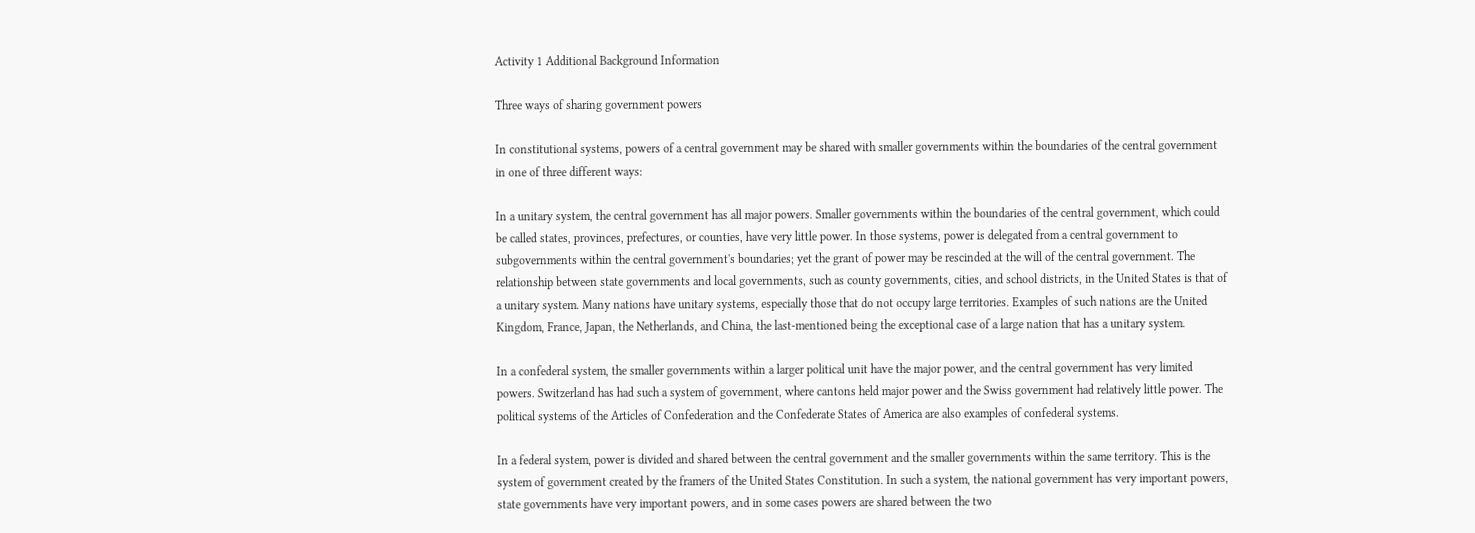Activity 1 Additional Background Information

Three ways of sharing government powers

In constitutional systems, powers of a central government may be shared with smaller governments within the boundaries of the central government in one of three different ways:

In a unitary system, the central government has all major powers. Smaller governments within the boundaries of the central government, which could be called states, provinces, prefectures, or counties, have very little power. In those systems, power is delegated from a central government to subgovernments within the central government's boundaries; yet the grant of power may be rescinded at the will of the central government. The relationship between state governments and local governments, such as county governments, cities, and school districts, in the United States is that of a unitary system. Many nations have unitary systems, especially those that do not occupy large territories. Examples of such nations are the United Kingdom, France, Japan, the Netherlands, and China, the last-mentioned being the exceptional case of a large nation that has a unitary system.

In a confederal system, the smaller governments within a larger political unit have the major power, and the central government has very limited powers. Switzerland has had such a system of government, where cantons held major power and the Swiss government had relatively little power. The political systems of the Articles of Confederation and the Confederate States of America are also examples of confederal systems.

In a federal system, power is divided and shared between the central government and the smaller governments within the same territory. This is the system of government created by the framers of the United States Constitution. In such a system, the national government has very important powers, state governments have very important powers, and in some cases powers are shared between the two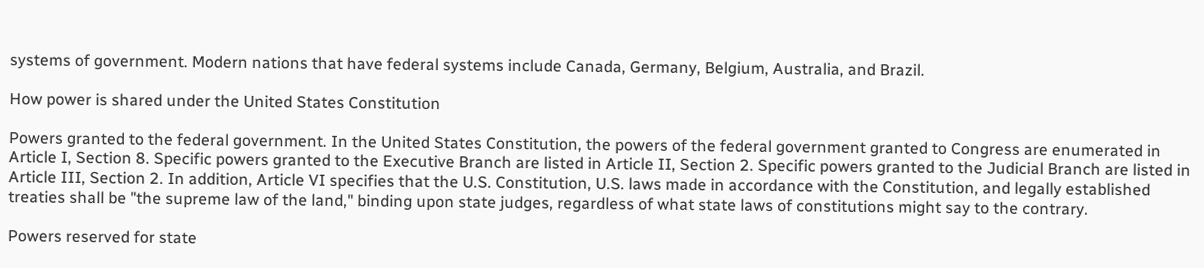systems of government. Modern nations that have federal systems include Canada, Germany, Belgium, Australia, and Brazil.

How power is shared under the United States Constitution

Powers granted to the federal government. In the United States Constitution, the powers of the federal government granted to Congress are enumerated in Article I, Section 8. Specific powers granted to the Executive Branch are listed in Article II, Section 2. Specific powers granted to the Judicial Branch are listed in Article III, Section 2. In addition, Article VI specifies that the U.S. Constitution, U.S. laws made in accordance with the Constitution, and legally established treaties shall be "the supreme law of the land," binding upon state judges, regardless of what state laws of constitutions might say to the contrary.

Powers reserved for state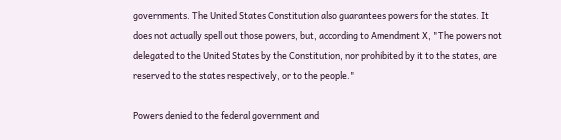governments. The United States Constitution also guarantees powers for the states. It does not actually spell out those powers, but, according to Amendment X, "The powers not delegated to the United States by the Constitution, nor prohibited by it to the states, are reserved to the states respectively, or to the people."

Powers denied to the federal government and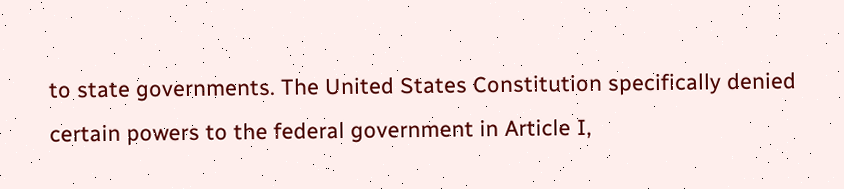to state governments. The United States Constitution specifically denied certain powers to the federal government in Article I,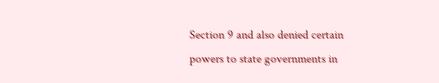Section 9 and also denied certain powers to state governments in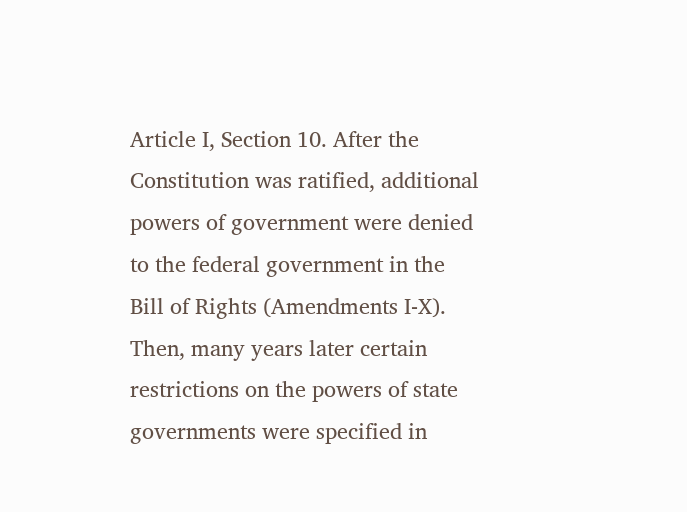Article I, Section 10. After the Constitution was ratified, additional powers of government were denied to the federal government in the Bill of Rights (Amendments I-X). Then, many years later certain restrictions on the powers of state governments were specified in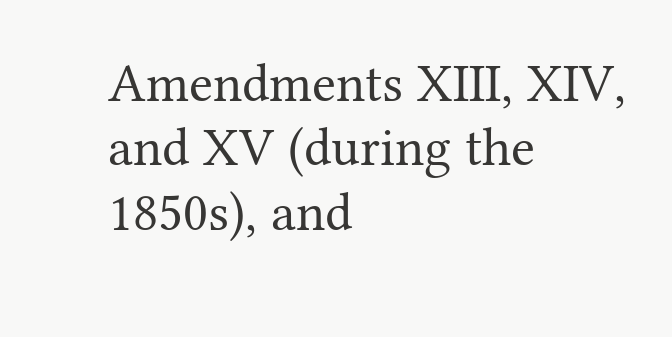Amendments XIII, XIV, and XV (during the 1850s), and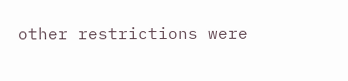other restrictions were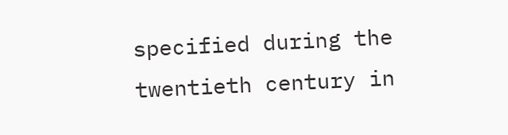specified during the twentieth century in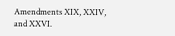Amendments XIX, XXIV, and XXVI.